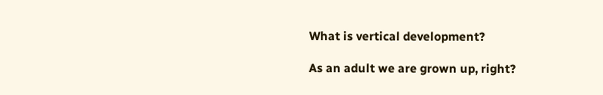What is vertical development?

As an adult we are grown up, right?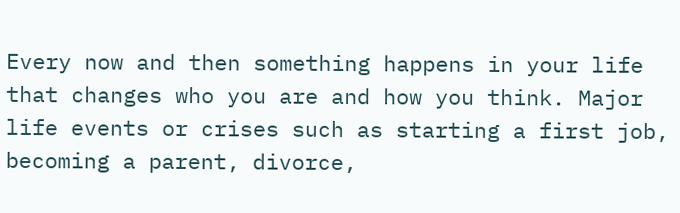Every now and then something happens in your life that changes who you are and how you think. Major life events or crises such as starting a first job, becoming a parent, divorce,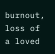burnout, loss of a loved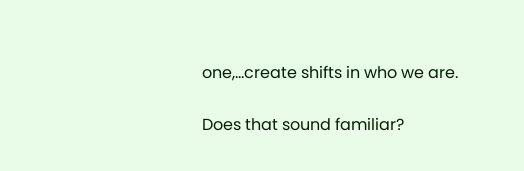one,…create shifts in who we are.

Does that sound familiar?